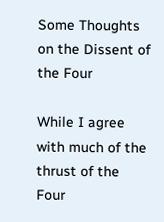Some Thoughts on the Dissent of the Four

While I agree with much of the thrust of the Four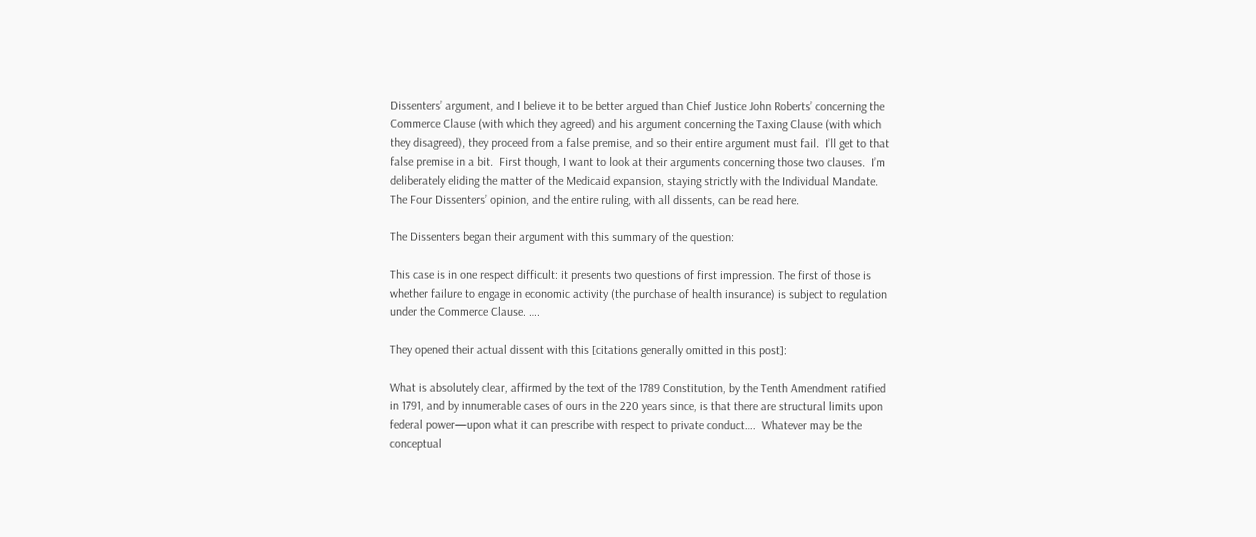Dissenters’ argument, and I believe it to be better argued than Chief Justice John Roberts’ concerning the Commerce Clause (with which they agreed) and his argument concerning the Taxing Clause (with which they disagreed), they proceed from a false premise, and so their entire argument must fail.  I’ll get to that false premise in a bit.  First though, I want to look at their arguments concerning those two clauses.  I’m deliberately eliding the matter of the Medicaid expansion, staying strictly with the Individual Mandate.  The Four Dissenters’ opinion, and the entire ruling, with all dissents, can be read here.

The Dissenters began their argument with this summary of the question:

This case is in one respect difficult: it presents two questions of first impression. The first of those is whether failure to engage in economic activity (the purchase of health insurance) is subject to regulation under the Commerce Clause. ….

They opened their actual dissent with this [citations generally omitted in this post]:

What is absolutely clear, affirmed by the text of the 1789 Constitution, by the Tenth Amendment ratified in 1791, and by innumerable cases of ours in the 220 years since, is that there are structural limits upon federal power—upon what it can prescribe with respect to private conduct….  Whatever may be the conceptual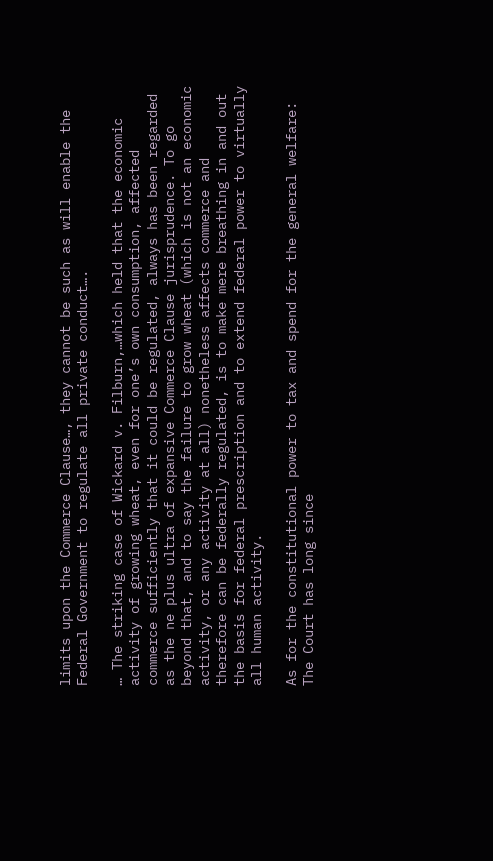limits upon the Commerce Clause…, they cannot be such as will enable the Federal Government to regulate all private conduct….

… The striking case of Wickard v. Filburn,…which held that the economic activity of growing wheat, even for one’s own consumption, affected commerce sufficiently that it could be regulated, always has been regarded as the ne plus ultra of expansive Commerce Clause jurisprudence. To go beyond that, and to say the failure to grow wheat (which is not an economic activity, or any activity at all) nonetheless affects commerce and therefore can be federally regulated, is to make mere breathing in and out the basis for federal prescription and to extend federal power to virtually all human activity.

As for the constitutional power to tax and spend for the general welfare: The Court has long since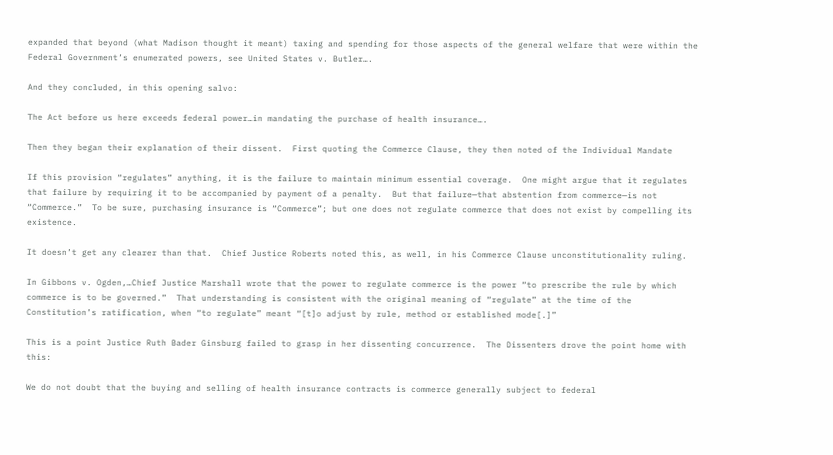expanded that beyond (what Madison thought it meant) taxing and spending for those aspects of the general welfare that were within the Federal Government’s enumerated powers, see United States v. Butler….

And they concluded, in this opening salvo:

The Act before us here exceeds federal power…in mandating the purchase of health insurance….

Then they began their explanation of their dissent.  First quoting the Commerce Clause, they then noted of the Individual Mandate

If this provision “regulates” anything, it is the failure to maintain minimum essential coverage.  One might argue that it regulates that failure by requiring it to be accompanied by payment of a penalty.  But that failure—that abstention from commerce—is not “Commerce.”  To be sure, purchasing insurance is “Commerce”; but one does not regulate commerce that does not exist by compelling its existence.

It doesn’t get any clearer than that.  Chief Justice Roberts noted this, as well, in his Commerce Clause unconstitutionality ruling.

In Gibbons v. Ogden,…Chief Justice Marshall wrote that the power to regulate commerce is the power “to prescribe the rule by which commerce is to be governed.”  That understanding is consistent with the original meaning of “regulate” at the time of the Constitution’s ratification, when “to regulate” meant “[t]o adjust by rule, method or established mode[.]”

This is a point Justice Ruth Bader Ginsburg failed to grasp in her dissenting concurrence.  The Dissenters drove the point home with this:

We do not doubt that the buying and selling of health insurance contracts is commerce generally subject to federal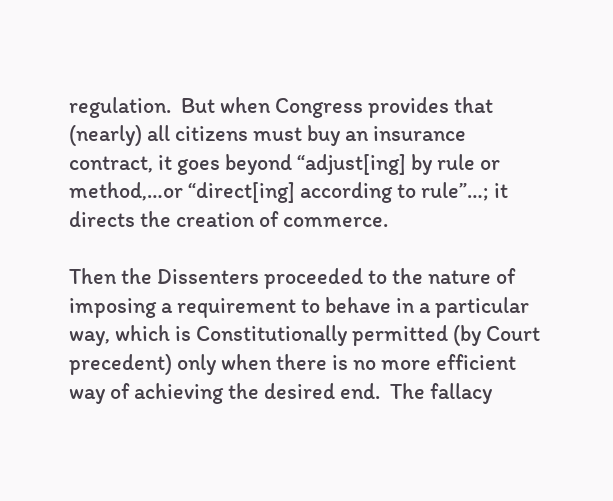regulation.  But when Congress provides that (nearly) all citizens must buy an insurance contract, it goes beyond “adjust[ing] by rule or method,…or “direct[ing] according to rule”…; it directs the creation of commerce.

Then the Dissenters proceeded to the nature of imposing a requirement to behave in a particular way, which is Constitutionally permitted (by Court precedent) only when there is no more efficient way of achieving the desired end.  The fallacy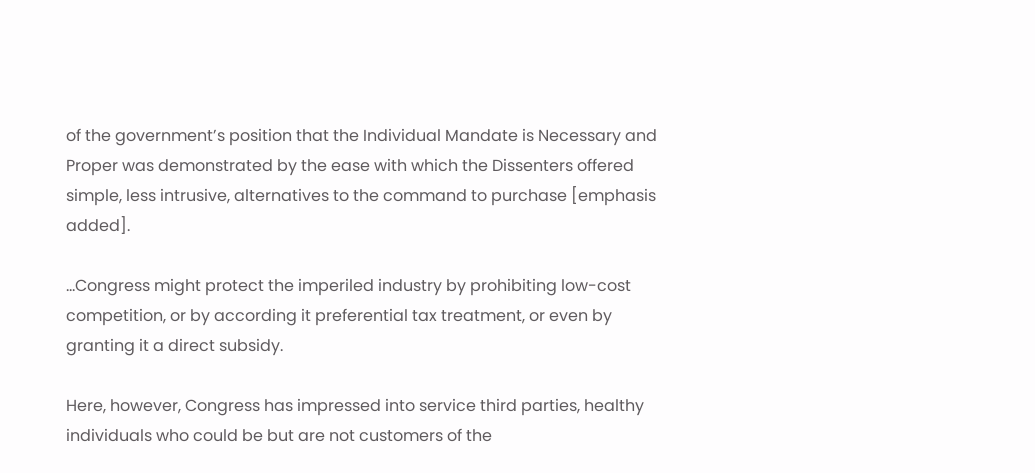of the government’s position that the Individual Mandate is Necessary and Proper was demonstrated by the ease with which the Dissenters offered simple, less intrusive, alternatives to the command to purchase [emphasis added].

…Congress might protect the imperiled industry by prohibiting low-cost competition, or by according it preferential tax treatment, or even by granting it a direct subsidy.

Here, however, Congress has impressed into service third parties, healthy individuals who could be but are not customers of the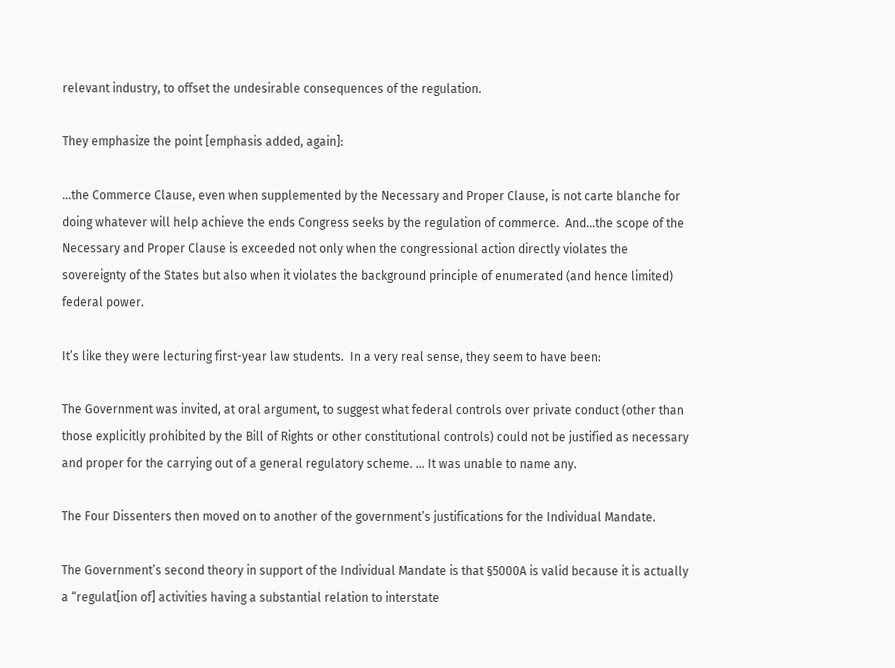relevant industry, to offset the undesirable consequences of the regulation.

They emphasize the point [emphasis added, again]:

…the Commerce Clause, even when supplemented by the Necessary and Proper Clause, is not carte blanche for doing whatever will help achieve the ends Congress seeks by the regulation of commerce.  And…the scope of the Necessary and Proper Clause is exceeded not only when the congressional action directly violates the sovereignty of the States but also when it violates the background principle of enumerated (and hence limited) federal power.

It’s like they were lecturing first-year law students.  In a very real sense, they seem to have been:

The Government was invited, at oral argument, to suggest what federal controls over private conduct (other than those explicitly prohibited by the Bill of Rights or other constitutional controls) could not be justified as necessary and proper for the carrying out of a general regulatory scheme. … It was unable to name any.

The Four Dissenters then moved on to another of the government’s justifications for the Individual Mandate.

The Government’s second theory in support of the Individual Mandate is that §5000A is valid because it is actually a “regulat[ion of] activities having a substantial relation to interstate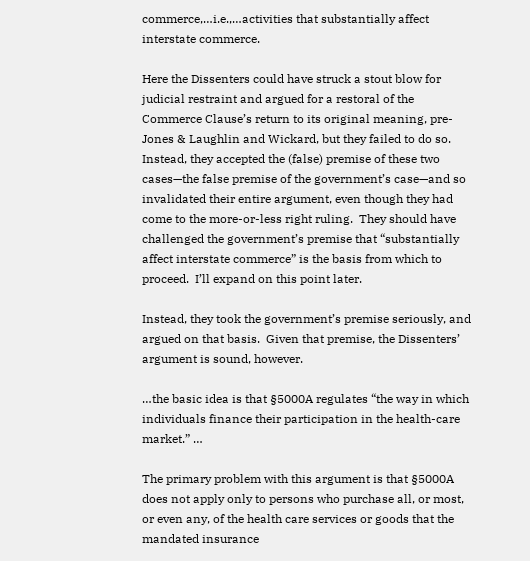commerce,…i.e.,…activities that substantially affect interstate commerce.

Here the Dissenters could have struck a stout blow for judicial restraint and argued for a restoral of the Commerce Clause’s return to its original meaning, pre-Jones & Laughlin and Wickard, but they failed to do so.  Instead, they accepted the (false) premise of these two cases—the false premise of the government’s case—and so invalidated their entire argument, even though they had come to the more-or-less right ruling.  They should have challenged the government’s premise that “substantially affect interstate commerce” is the basis from which to proceed.  I’ll expand on this point later.

Instead, they took the government’s premise seriously, and argued on that basis.  Given that premise, the Dissenters’ argument is sound, however.

…the basic idea is that §5000A regulates “the way in which individuals finance their participation in the health-care market.” …

The primary problem with this argument is that §5000A does not apply only to persons who purchase all, or most, or even any, of the health care services or goods that the mandated insurance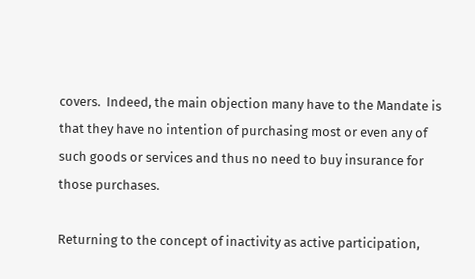covers.  Indeed, the main objection many have to the Mandate is that they have no intention of purchasing most or even any of such goods or services and thus no need to buy insurance for those purchases.

Returning to the concept of inactivity as active participation,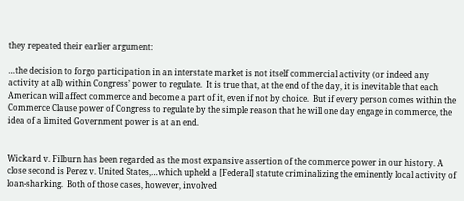they repeated their earlier argument:

…the decision to forgo participation in an interstate market is not itself commercial activity (or indeed any activity at all) within Congress’ power to regulate.  It is true that, at the end of the day, it is inevitable that each American will affect commerce and become a part of it, even if not by choice.  But if every person comes within the Commerce Clause power of Congress to regulate by the simple reason that he will one day engage in commerce, the idea of a limited Government power is at an end.


Wickard v. Filburn has been regarded as the most expansive assertion of the commerce power in our history. A close second is Perez v. United States,…which upheld a [Federal] statute criminalizing the eminently local activity of loan-sharking.  Both of those cases, however, involved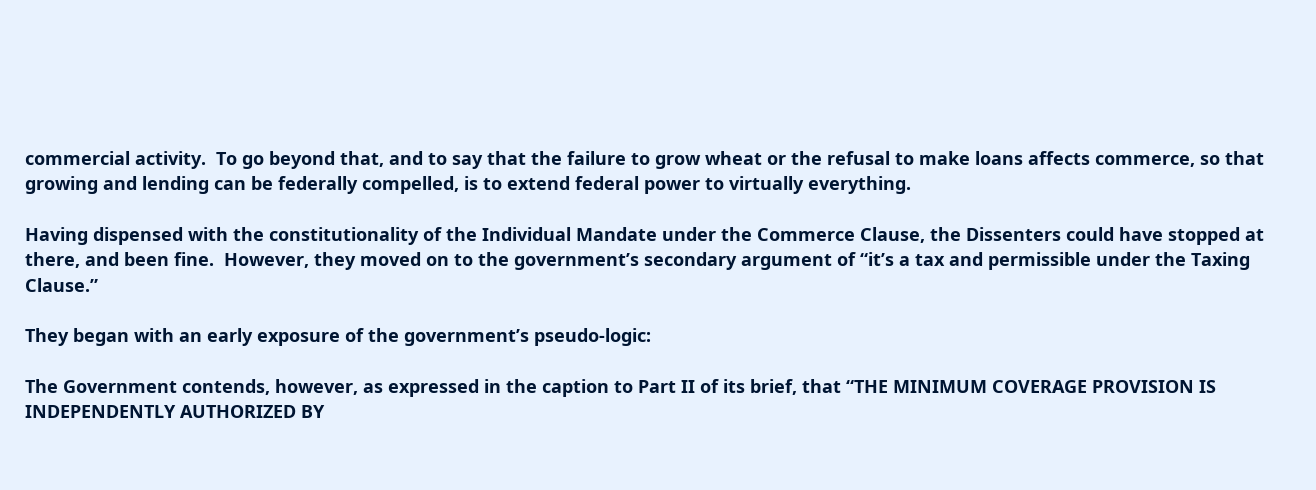commercial activity.  To go beyond that, and to say that the failure to grow wheat or the refusal to make loans affects commerce, so that growing and lending can be federally compelled, is to extend federal power to virtually everything.

Having dispensed with the constitutionality of the Individual Mandate under the Commerce Clause, the Dissenters could have stopped at there, and been fine.  However, they moved on to the government’s secondary argument of “it’s a tax and permissible under the Taxing Clause.”

They began with an early exposure of the government’s pseudo-logic:

The Government contends, however, as expressed in the caption to Part II of its brief, that “THE MINIMUM COVERAGE PROVISION IS INDEPENDENTLY AUTHORIZED BY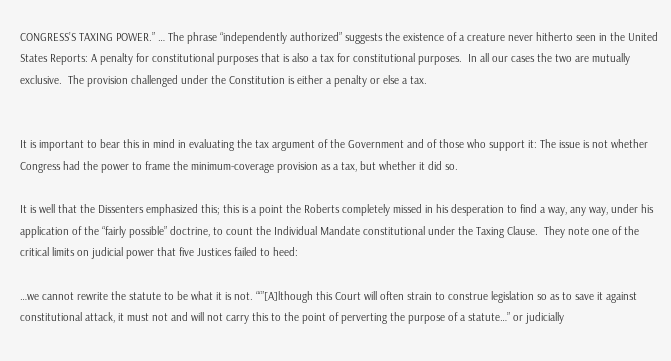CONGRESS’S TAXING POWER.” … The phrase “independently authorized” suggests the existence of a creature never hitherto seen in the United States Reports: A penalty for constitutional purposes that is also a tax for constitutional purposes.  In all our cases the two are mutually exclusive.  The provision challenged under the Constitution is either a penalty or else a tax.


It is important to bear this in mind in evaluating the tax argument of the Government and of those who support it: The issue is not whether Congress had the power to frame the minimum-coverage provision as a tax, but whether it did so.

It is well that the Dissenters emphasized this; this is a point the Roberts completely missed in his desperation to find a way, any way, under his application of the “fairly possible” doctrine, to count the Individual Mandate constitutional under the Taxing Clause.  They note one of the critical limits on judicial power that five Justices failed to heed:

…we cannot rewrite the statute to be what it is not. “‘”[A]lthough this Court will often strain to construe legislation so as to save it against constitutional attack, it must not and will not carry this to the point of perverting the purpose of a statute…” or judicially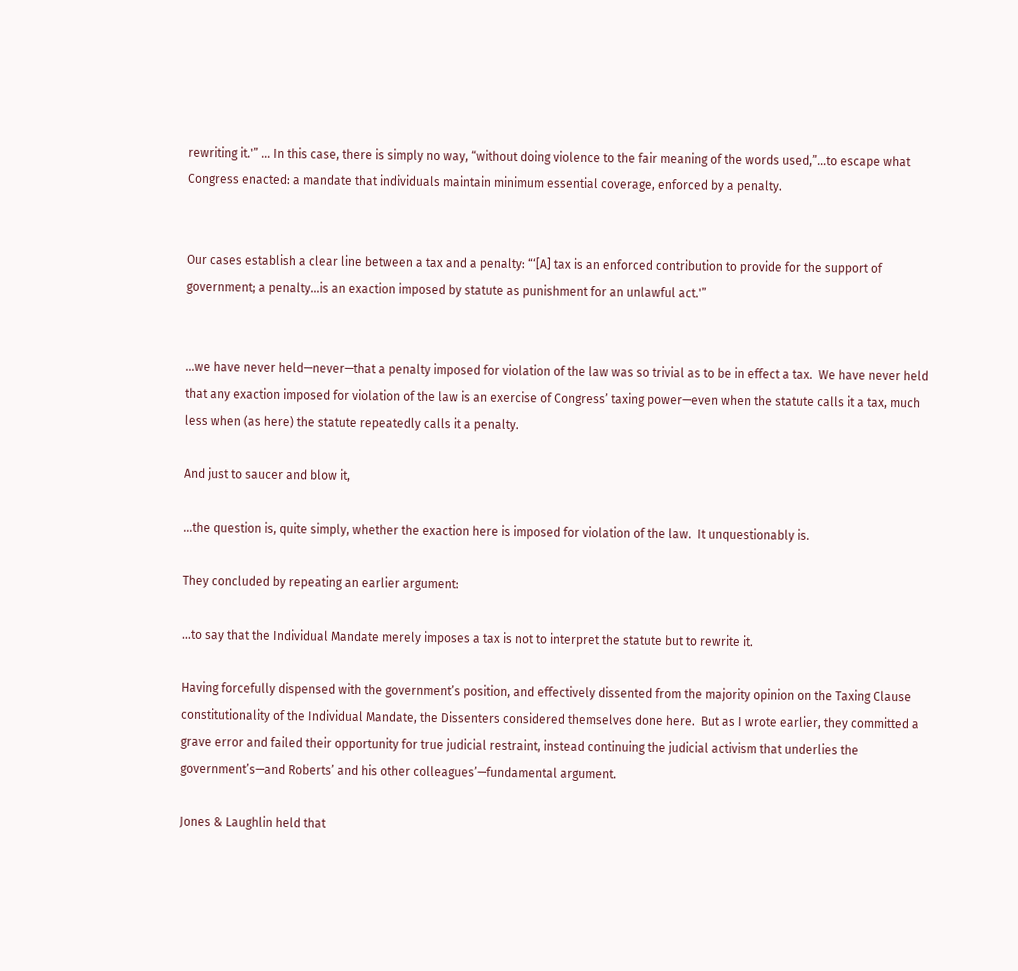rewriting it.'” … In this case, there is simply no way, “without doing violence to the fair meaning of the words used,”…to escape what Congress enacted: a mandate that individuals maintain minimum essential coverage, enforced by a penalty.


Our cases establish a clear line between a tax and a penalty: “‘[A] tax is an enforced contribution to provide for the support of government; a penalty…is an exaction imposed by statute as punishment for an unlawful act.'”


…we have never held—never—that a penalty imposed for violation of the law was so trivial as to be in effect a tax.  We have never held that any exaction imposed for violation of the law is an exercise of Congress’ taxing power—even when the statute calls it a tax, much less when (as here) the statute repeatedly calls it a penalty.

And just to saucer and blow it,

…the question is, quite simply, whether the exaction here is imposed for violation of the law.  It unquestionably is.

They concluded by repeating an earlier argument:

…to say that the Individual Mandate merely imposes a tax is not to interpret the statute but to rewrite it.

Having forcefully dispensed with the government’s position, and effectively dissented from the majority opinion on the Taxing Clause constitutionality of the Individual Mandate, the Dissenters considered themselves done here.  But as I wrote earlier, they committed a grave error and failed their opportunity for true judicial restraint, instead continuing the judicial activism that underlies the government’s—and Roberts’ and his other colleagues’—fundamental argument.

Jones & Laughlin held that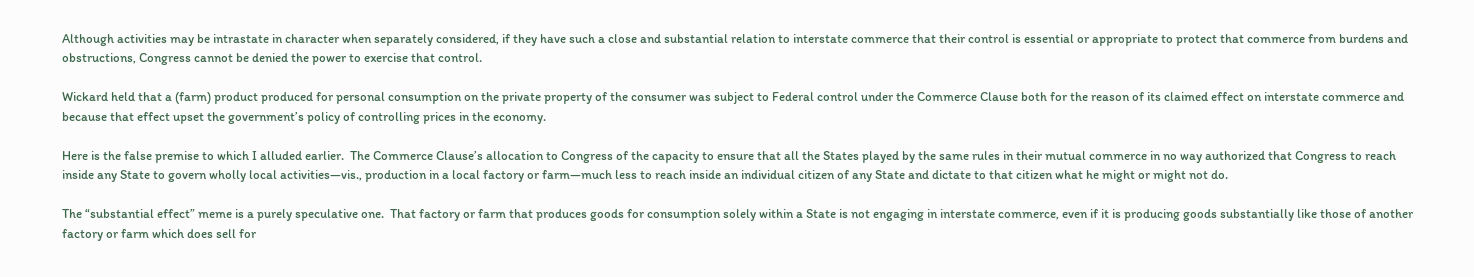Although activities may be intrastate in character when separately considered, if they have such a close and substantial relation to interstate commerce that their control is essential or appropriate to protect that commerce from burdens and obstructions, Congress cannot be denied the power to exercise that control.

Wickard held that a (farm) product produced for personal consumption on the private property of the consumer was subject to Federal control under the Commerce Clause both for the reason of its claimed effect on interstate commerce and because that effect upset the government’s policy of controlling prices in the economy.

Here is the false premise to which I alluded earlier.  The Commerce Clause’s allocation to Congress of the capacity to ensure that all the States played by the same rules in their mutual commerce in no way authorized that Congress to reach inside any State to govern wholly local activities—vis., production in a local factory or farm—much less to reach inside an individual citizen of any State and dictate to that citizen what he might or might not do.

The “substantial effect” meme is a purely speculative one.  That factory or farm that produces goods for consumption solely within a State is not engaging in interstate commerce, even if it is producing goods substantially like those of another factory or farm which does sell for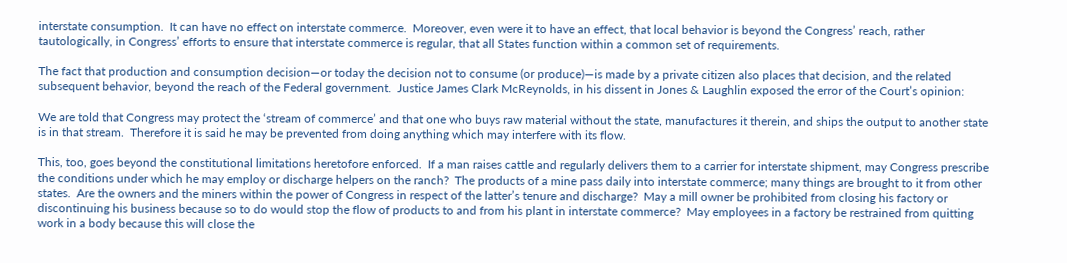interstate consumption.  It can have no effect on interstate commerce.  Moreover, even were it to have an effect, that local behavior is beyond the Congress’ reach, rather tautologically, in Congress’ efforts to ensure that interstate commerce is regular, that all States function within a common set of requirements.

The fact that production and consumption decision—or today the decision not to consume (or produce)—is made by a private citizen also places that decision, and the related subsequent behavior, beyond the reach of the Federal government.  Justice James Clark McReynolds, in his dissent in Jones & Laughlin exposed the error of the Court’s opinion:

We are told that Congress may protect the ‘stream of commerce’ and that one who buys raw material without the state, manufactures it therein, and ships the output to another state is in that stream.  Therefore it is said he may be prevented from doing anything which may interfere with its flow.

This, too, goes beyond the constitutional limitations heretofore enforced.  If a man raises cattle and regularly delivers them to a carrier for interstate shipment, may Congress prescribe the conditions under which he may employ or discharge helpers on the ranch?  The products of a mine pass daily into interstate commerce; many things are brought to it from other states.  Are the owners and the miners within the power of Congress in respect of the latter’s tenure and discharge?  May a mill owner be prohibited from closing his factory or discontinuing his business because so to do would stop the flow of products to and from his plant in interstate commerce?  May employees in a factory be restrained from quitting work in a body because this will close the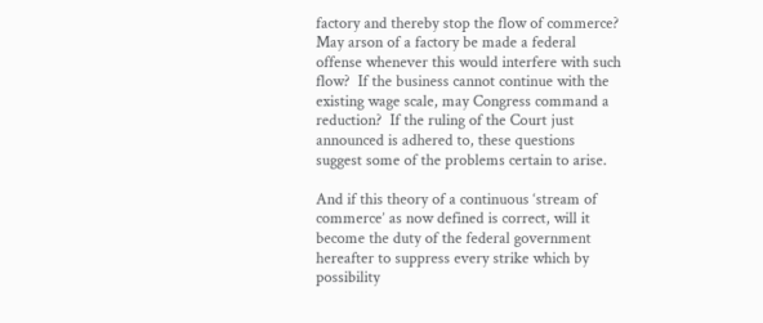factory and thereby stop the flow of commerce?  May arson of a factory be made a federal offense whenever this would interfere with such flow?  If the business cannot continue with the existing wage scale, may Congress command a reduction?  If the ruling of the Court just announced is adhered to, these questions suggest some of the problems certain to arise.

And if this theory of a continuous ‘stream of commerce’ as now defined is correct, will it become the duty of the federal government hereafter to suppress every strike which by possibility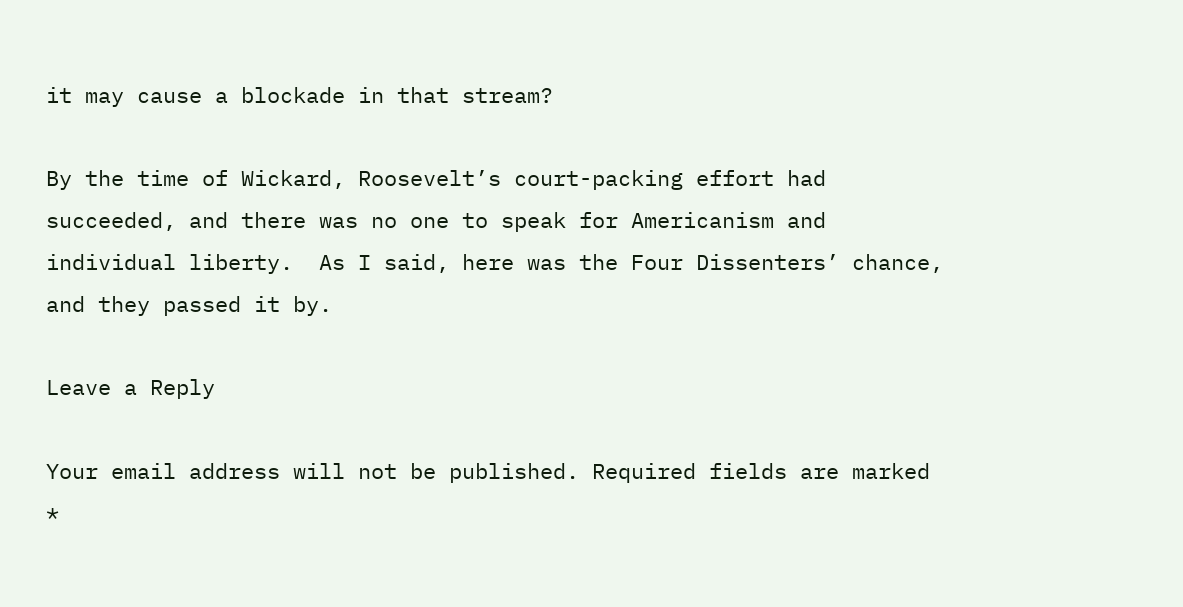it may cause a blockade in that stream?

By the time of Wickard, Roosevelt’s court-packing effort had succeeded, and there was no one to speak for Americanism and individual liberty.  As I said, here was the Four Dissenters’ chance, and they passed it by.

Leave a Reply

Your email address will not be published. Required fields are marked *